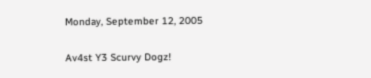Monday, September 12, 2005

Av4st Y3 Scurvy Dogz!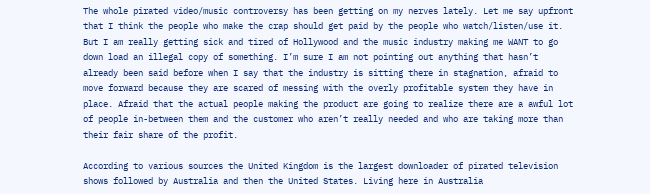The whole pirated video/music controversy has been getting on my nerves lately. Let me say upfront that I think the people who make the crap should get paid by the people who watch/listen/use it. But I am really getting sick and tired of Hollywood and the music industry making me WANT to go down load an illegal copy of something. I’m sure I am not pointing out anything that hasn’t already been said before when I say that the industry is sitting there in stagnation, afraid to move forward because they are scared of messing with the overly profitable system they have in place. Afraid that the actual people making the product are going to realize there are a awful lot of people in-between them and the customer who aren’t really needed and who are taking more than their fair share of the profit.

According to various sources the United Kingdom is the largest downloader of pirated television shows followed by Australia and then the United States. Living here in Australia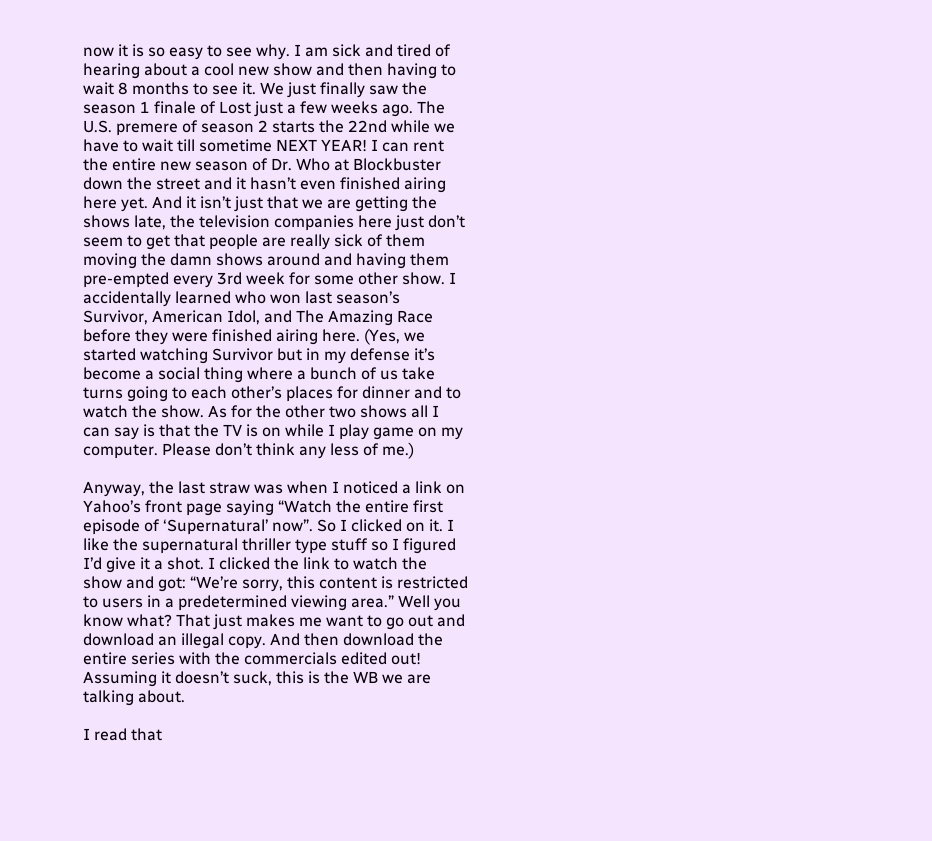now it is so easy to see why. I am sick and tired of hearing about a cool new show and then having to wait 8 months to see it. We just finally saw the season 1 finale of Lost just a few weeks ago. The U.S. premere of season 2 starts the 22nd while we have to wait till sometime NEXT YEAR! I can rent the entire new season of Dr. Who at Blockbuster down the street and it hasn’t even finished airing here yet. And it isn’t just that we are getting the shows late, the television companies here just don’t seem to get that people are really sick of them moving the damn shows around and having them pre-empted every 3rd week for some other show. I accidentally learned who won last season’s Survivor, American Idol, and The Amazing Race before they were finished airing here. (Yes, we started watching Survivor but in my defense it’s become a social thing where a bunch of us take turns going to each other’s places for dinner and to watch the show. As for the other two shows all I can say is that the TV is on while I play game on my computer. Please don’t think any less of me.)

Anyway, the last straw was when I noticed a link on Yahoo’s front page saying “Watch the entire first episode of ‘Supernatural’ now”. So I clicked on it. I like the supernatural thriller type stuff so I figured I’d give it a shot. I clicked the link to watch the show and got: “We’re sorry, this content is restricted to users in a predetermined viewing area.” Well you know what? That just makes me want to go out and download an illegal copy. And then download the entire series with the commercials edited out! Assuming it doesn’t suck, this is the WB we are talking about.

I read that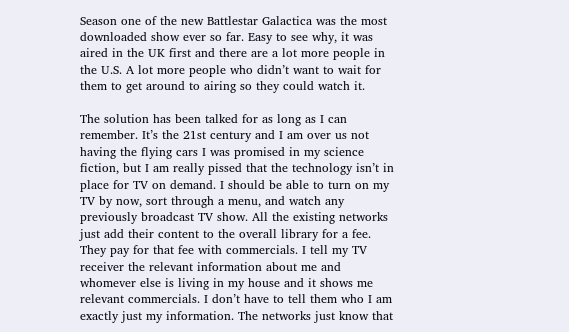Season one of the new Battlestar Galactica was the most downloaded show ever so far. Easy to see why, it was aired in the UK first and there are a lot more people in the U.S. A lot more people who didn’t want to wait for them to get around to airing so they could watch it.

The solution has been talked for as long as I can remember. It’s the 21st century and I am over us not having the flying cars I was promised in my science fiction, but I am really pissed that the technology isn’t in place for TV on demand. I should be able to turn on my TV by now, sort through a menu, and watch any previously broadcast TV show. All the existing networks just add their content to the overall library for a fee. They pay for that fee with commercials. I tell my TV receiver the relevant information about me and whomever else is living in my house and it shows me relevant commercials. I don’t have to tell them who I am exactly just my information. The networks just know that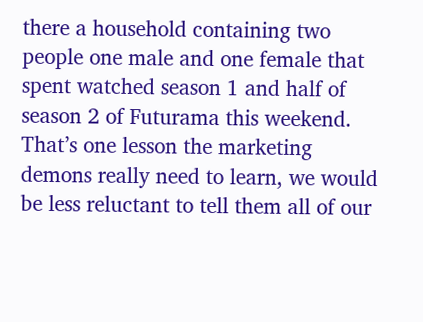there a household containing two people one male and one female that spent watched season 1 and half of season 2 of Futurama this weekend. That’s one lesson the marketing demons really need to learn, we would be less reluctant to tell them all of our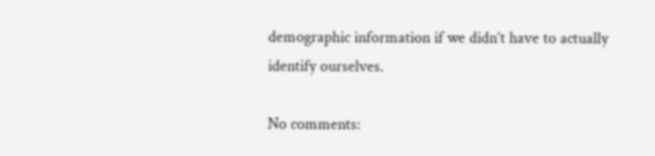demographic information if we didn’t have to actually identify ourselves.

No comments: